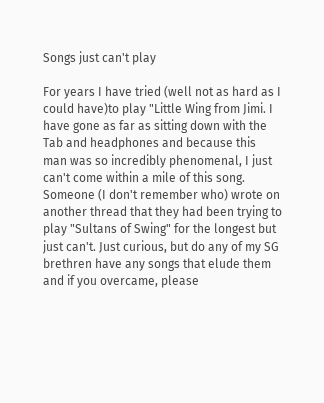Songs just can't play

For years I have tried (well not as hard as I could have)to play "Little Wing from Jimi. I have gone as far as sitting down with the Tab and headphones and because this man was so incredibly phenomenal, I just can't come within a mile of this song. Someone (I don't remember who) wrote on another thread that they had been trying to play "Sultans of Swing" for the longest but just can't. Just curious, but do any of my SG brethren have any songs that elude them and if you overcame, please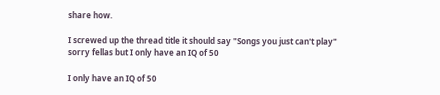share how.

I screwed up the thread title it should say "Songs you just can't play" sorry fellas but I only have an IQ of 50

I only have an IQ of 50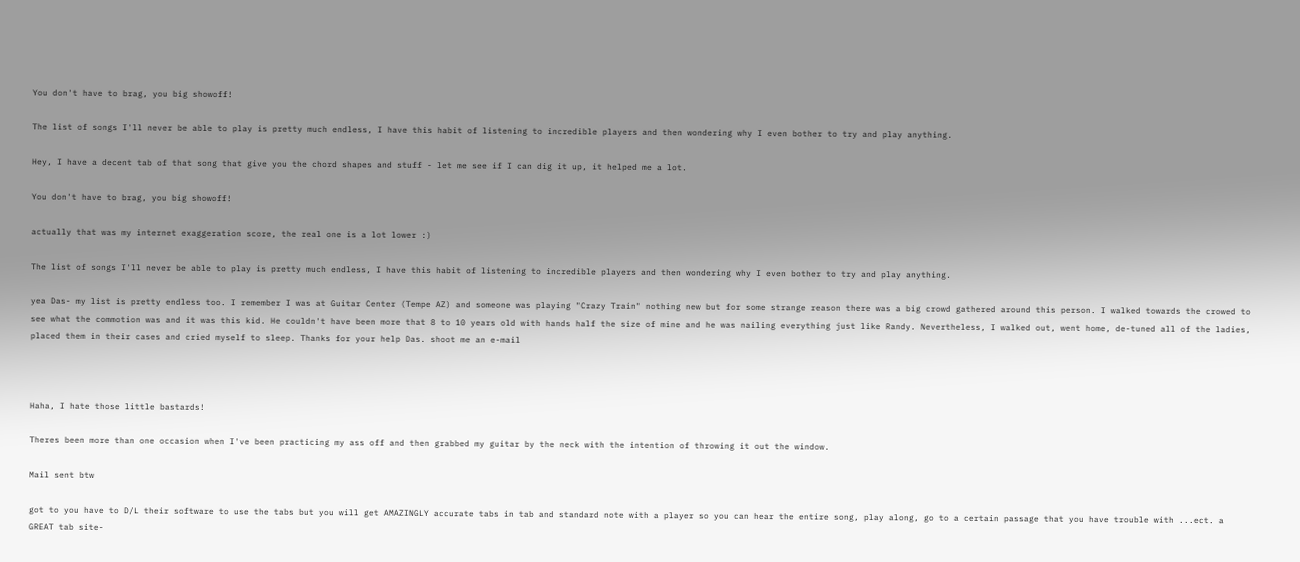You don't have to brag, you big showoff!

The list of songs I'll never be able to play is pretty much endless, I have this habit of listening to incredible players and then wondering why I even bother to try and play anything.

Hey, I have a decent tab of that song that give you the chord shapes and stuff - let me see if I can dig it up, it helped me a lot.

You don't have to brag, you big showoff!

actually that was my internet exaggeration score, the real one is a lot lower :)

The list of songs I'll never be able to play is pretty much endless, I have this habit of listening to incredible players and then wondering why I even bother to try and play anything.

yea Das- my list is pretty endless too. I remember I was at Guitar Center (Tempe AZ) and someone was playing "Crazy Train" nothing new but for some strange reason there was a big crowd gathered around this person. I walked towards the crowed to see what the commotion was and it was this kid. He couldn't have been more that 8 to 10 years old with hands half the size of mine and he was nailing everything just like Randy. Nevertheless, I walked out, went home, de-tuned all of the ladies, placed them in their cases and cried myself to sleep. Thanks for your help Das. shoot me an e-mail



Haha, I hate those little bastards!

Theres been more than one occasion when I've been practicing my ass off and then grabbed my guitar by the neck with the intention of throwing it out the window.

Mail sent btw

got to you have to D/L their software to use the tabs but you will get AMAZINGLY accurate tabs in tab and standard note with a player so you can hear the entire song, play along, go to a certain passage that you have trouble with ...ect. a GREAT tab site-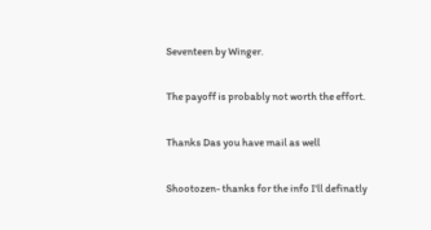Seventeen by Winger.

The payoff is probably not worth the effort.

Thanks Das you have mail as well

Shootozen- thanks for the info I'll definatly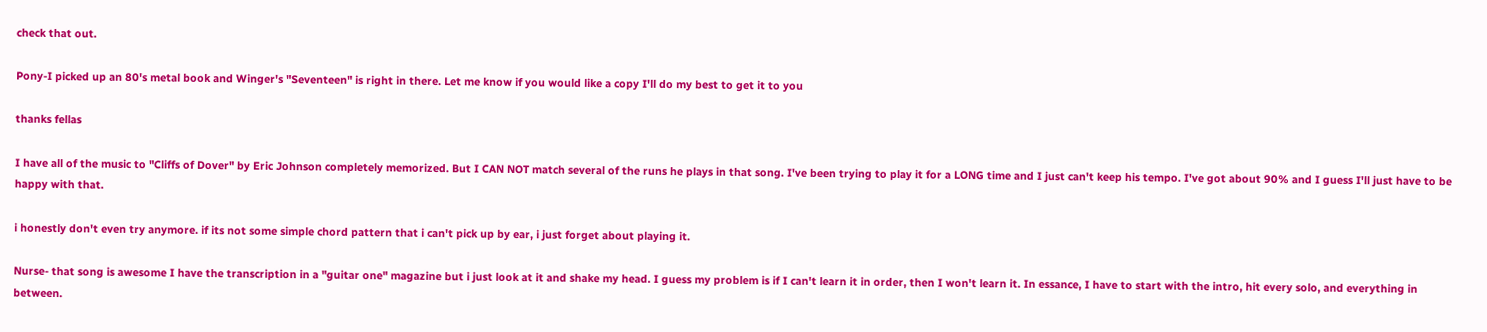check that out.

Pony-I picked up an 80's metal book and Winger's "Seventeen" is right in there. Let me know if you would like a copy I'll do my best to get it to you

thanks fellas

I have all of the music to "Cliffs of Dover" by Eric Johnson completely memorized. But I CAN NOT match several of the runs he plays in that song. I've been trying to play it for a LONG time and I just can't keep his tempo. I've got about 90% and I guess I'll just have to be happy with that.

i honestly don't even try anymore. if its not some simple chord pattern that i can't pick up by ear, i just forget about playing it.

Nurse- that song is awesome I have the transcription in a "guitar one" magazine but i just look at it and shake my head. I guess my problem is if I can't learn it in order, then I won't learn it. In essance, I have to start with the intro, hit every solo, and everything in between.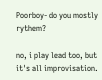Poorboy- do you mostly rythem?

no, i play lead too, but it's all improvisation.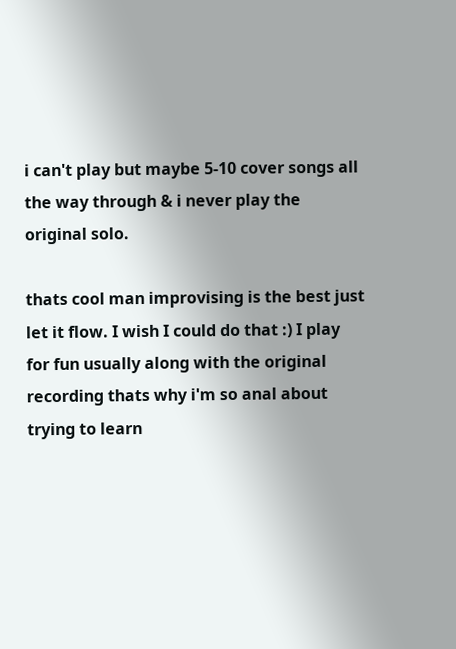i can't play but maybe 5-10 cover songs all the way through & i never play the original solo.

thats cool man improvising is the best just let it flow. I wish I could do that :) I play for fun usually along with the original recording thats why i'm so anal about trying to learn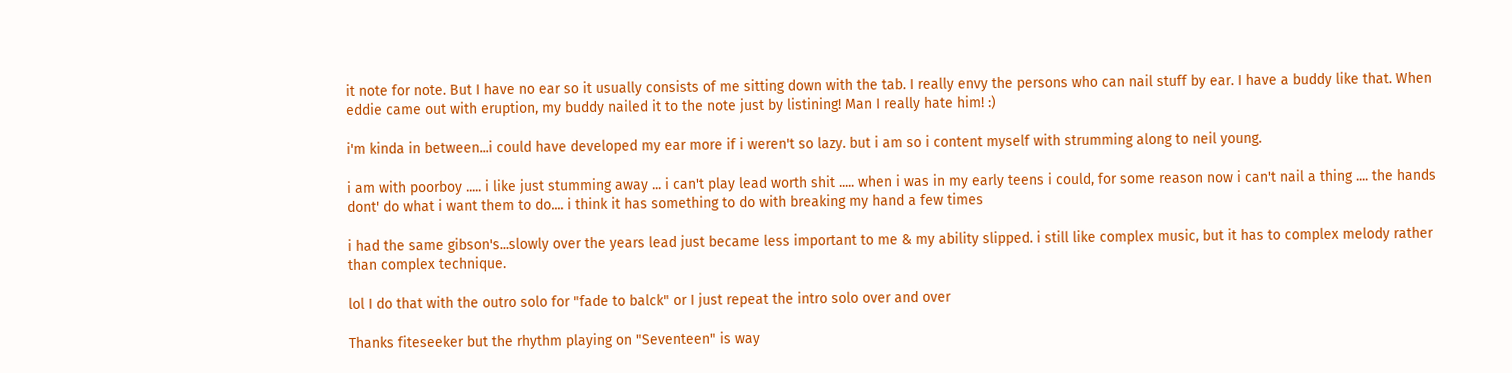it note for note. But I have no ear so it usually consists of me sitting down with the tab. I really envy the persons who can nail stuff by ear. I have a buddy like that. When eddie came out with eruption, my buddy nailed it to the note just by listining! Man I really hate him! :)

i'm kinda in between...i could have developed my ear more if i weren't so lazy. but i am so i content myself with strumming along to neil young.

i am with poorboy ..... i like just stumming away ... i can't play lead worth shit ..... when i was in my early teens i could, for some reason now i can't nail a thing .... the hands dont' do what i want them to do.... i think it has something to do with breaking my hand a few times

i had the same gibson's...slowly over the years lead just became less important to me & my ability slipped. i still like complex music, but it has to complex melody rather than complex technique.

lol I do that with the outro solo for "fade to balck" or I just repeat the intro solo over and over

Thanks fiteseeker but the rhythm playing on "Seventeen" is way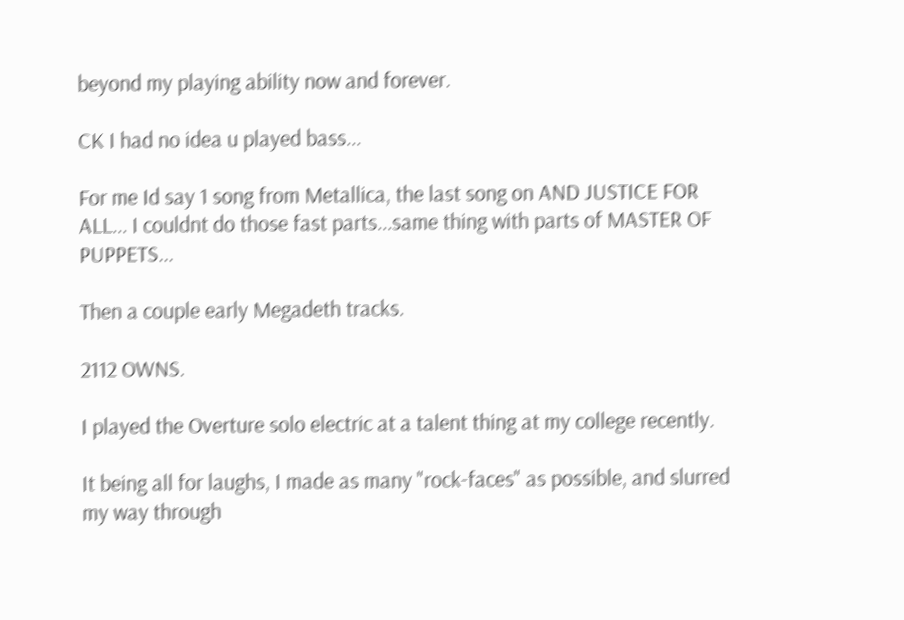beyond my playing ability now and forever.

CK I had no idea u played bass...

For me Id say 1 song from Metallica, the last song on AND JUSTICE FOR ALL... I couldnt do those fast parts...same thing with parts of MASTER OF PUPPETS...

Then a couple early Megadeth tracks.

2112 OWNS.

I played the Overture solo electric at a talent thing at my college recently.

It being all for laughs, I made as many "rock-faces" as possible, and slurred my way through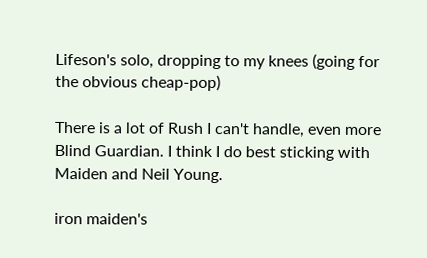Lifeson's solo, dropping to my knees (going for the obvious cheap-pop)

There is a lot of Rush I can't handle, even more Blind Guardian. I think I do best sticking with Maiden and Neil Young.

iron maiden's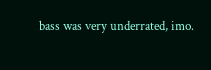bass was very underrated, imo.